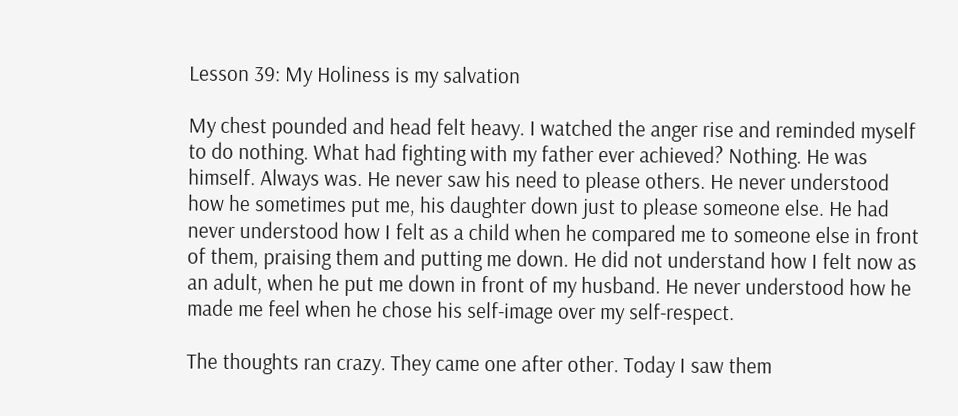Lesson 39: My Holiness is my salvation

My chest pounded and head felt heavy. I watched the anger rise and reminded myself to do nothing. What had fighting with my father ever achieved? Nothing. He was himself. Always was. He never saw his need to please others. He never understood how he sometimes put me, his daughter down just to please someone else. He had never understood how I felt as a child when he compared me to someone else in front of them, praising them and putting me down. He did not understand how I felt now as an adult, when he put me down in front of my husband. He never understood how he made me feel when he chose his self-image over my self-respect.

The thoughts ran crazy. They came one after other. Today I saw them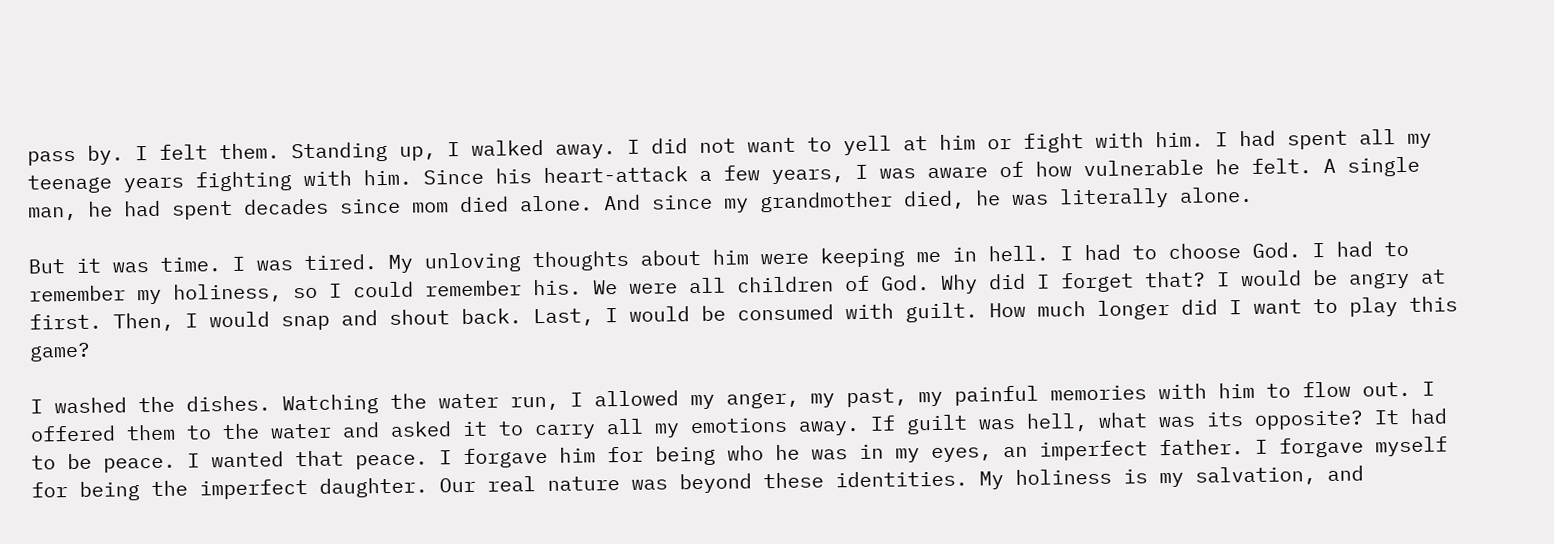pass by. I felt them. Standing up, I walked away. I did not want to yell at him or fight with him. I had spent all my teenage years fighting with him. Since his heart-attack a few years, I was aware of how vulnerable he felt. A single man, he had spent decades since mom died alone. And since my grandmother died, he was literally alone.

But it was time. I was tired. My unloving thoughts about him were keeping me in hell. I had to choose God. I had to remember my holiness, so I could remember his. We were all children of God. Why did I forget that? I would be angry at first. Then, I would snap and shout back. Last, I would be consumed with guilt. How much longer did I want to play this game?

I washed the dishes. Watching the water run, I allowed my anger, my past, my painful memories with him to flow out. I offered them to the water and asked it to carry all my emotions away. If guilt was hell, what was its opposite? It had to be peace. I wanted that peace. I forgave him for being who he was in my eyes, an imperfect father. I forgave myself for being the imperfect daughter. Our real nature was beyond these identities. My holiness is my salvation, and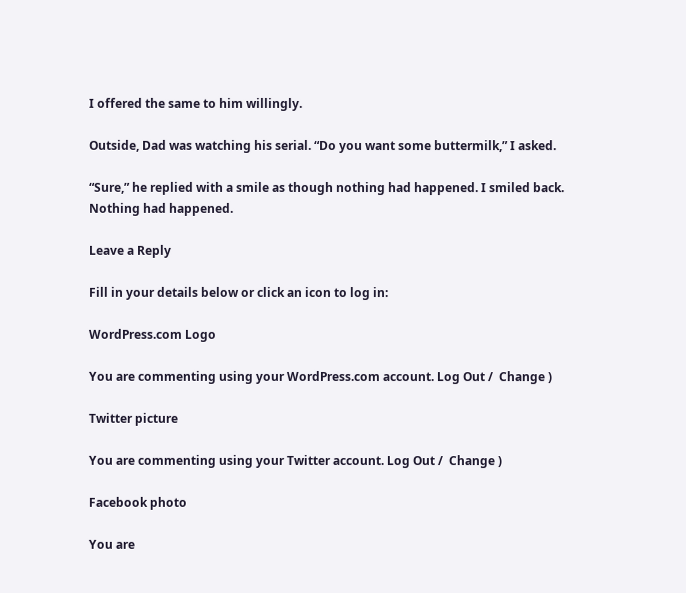I offered the same to him willingly.

Outside, Dad was watching his serial. “Do you want some buttermilk,” I asked.

“Sure,” he replied with a smile as though nothing had happened. I smiled back. Nothing had happened.

Leave a Reply

Fill in your details below or click an icon to log in:

WordPress.com Logo

You are commenting using your WordPress.com account. Log Out /  Change )

Twitter picture

You are commenting using your Twitter account. Log Out /  Change )

Facebook photo

You are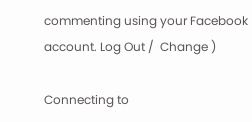commenting using your Facebook account. Log Out /  Change )

Connecting to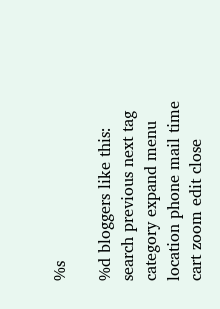%s

%d bloggers like this:
search previous next tag category expand menu location phone mail time cart zoom edit close